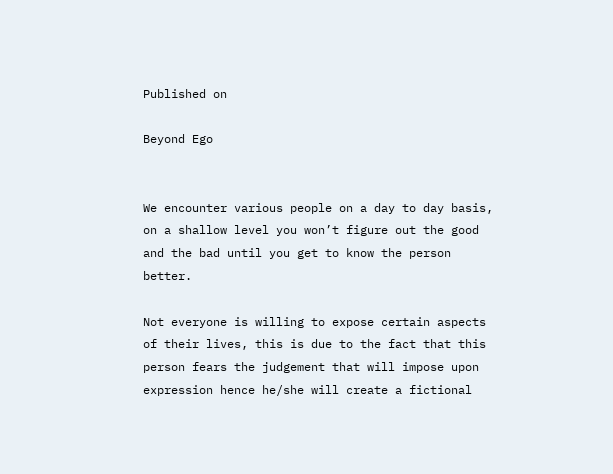Published on

Beyond Ego


We encounter various people on a day to day basis, on a shallow level you won’t figure out the good and the bad until you get to know the person better.

Not everyone is willing to expose certain aspects of their lives, this is due to the fact that this person fears the judgement that will impose upon expression hence he/she will create a fictional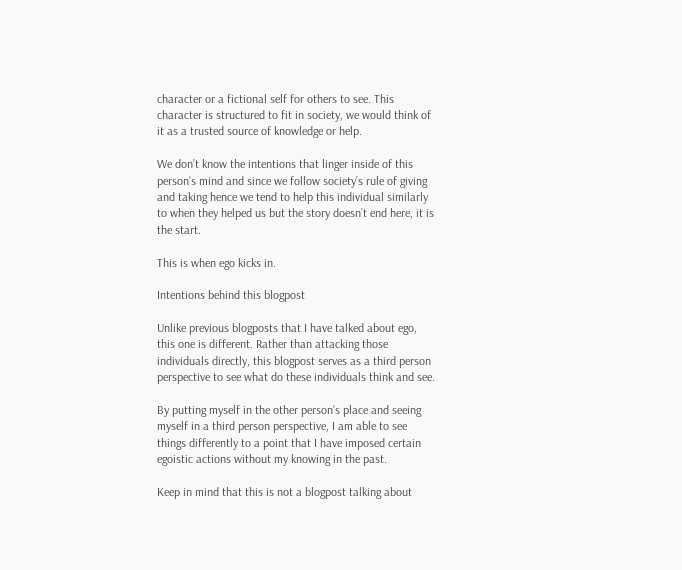character or a fictional self for others to see. This character is structured to fit in society, we would think of it as a trusted source of knowledge or help.

We don’t know the intentions that linger inside of this person’s mind and since we follow society’s rule of giving and taking hence we tend to help this individual similarly to when they helped us but the story doesn’t end here, it is the start.

This is when ego kicks in.

Intentions behind this blogpost

Unlike previous blogposts that I have talked about ego, this one is different. Rather than attacking those individuals directly, this blogpost serves as a third person perspective to see what do these individuals think and see.

By putting myself in the other person’s place and seeing myself in a third person perspective, I am able to see things differently to a point that I have imposed certain egoistic actions without my knowing in the past.

Keep in mind that this is not a blogpost talking about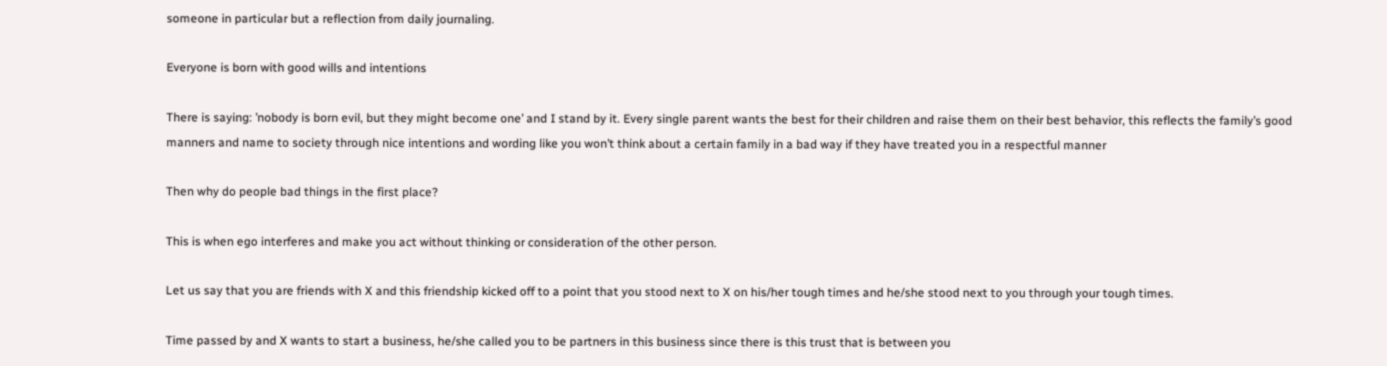someone in particular but a reflection from daily journaling.

Everyone is born with good wills and intentions

There is saying: ’nobody is born evil, but they might become one’ and I stand by it. Every single parent wants the best for their children and raise them on their best behavior, this reflects the family’s good manners and name to society through nice intentions and wording like you won’t think about a certain family in a bad way if they have treated you in a respectful manner

Then why do people bad things in the first place?

This is when ego interferes and make you act without thinking or consideration of the other person.

Let us say that you are friends with X and this friendship kicked off to a point that you stood next to X on his/her tough times and he/she stood next to you through your tough times.

Time passed by and X wants to start a business, he/she called you to be partners in this business since there is this trust that is between you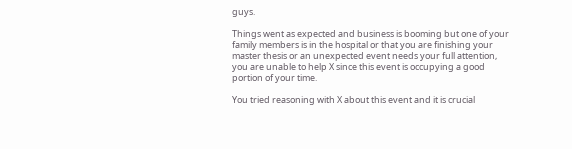guys.

Things went as expected and business is booming but one of your family members is in the hospital or that you are finishing your master thesis or an unexpected event needs your full attention, you are unable to help X since this event is occupying a good portion of your time.

You tried reasoning with X about this event and it is crucial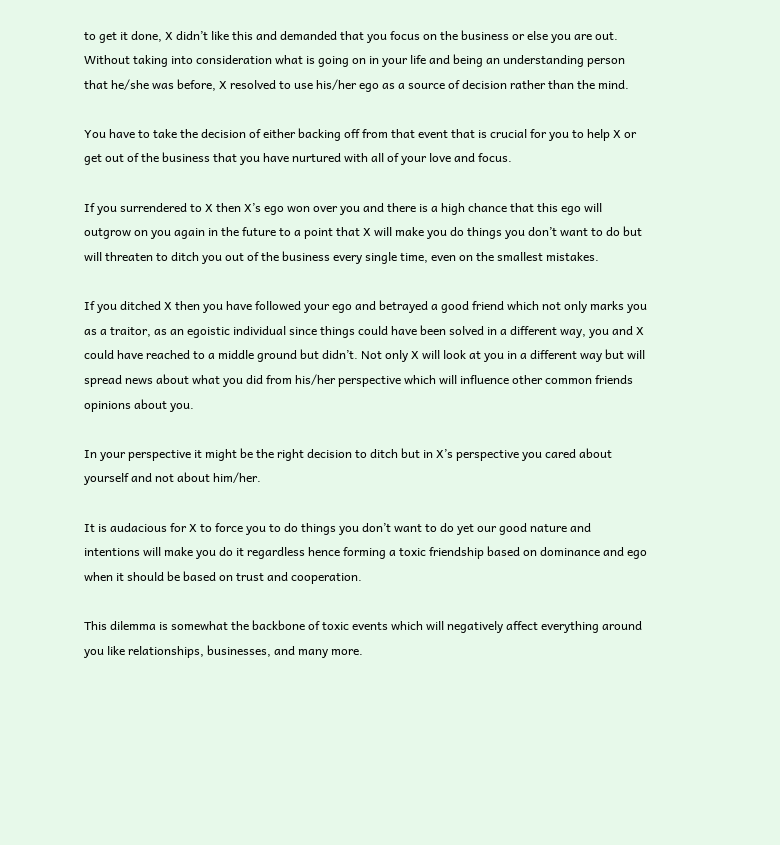to get it done, X didn’t like this and demanded that you focus on the business or else you are out. Without taking into consideration what is going on in your life and being an understanding person that he/she was before, X resolved to use his/her ego as a source of decision rather than the mind.

You have to take the decision of either backing off from that event that is crucial for you to help X or get out of the business that you have nurtured with all of your love and focus.

If you surrendered to X then X’s ego won over you and there is a high chance that this ego will outgrow on you again in the future to a point that X will make you do things you don’t want to do but will threaten to ditch you out of the business every single time, even on the smallest mistakes.

If you ditched X then you have followed your ego and betrayed a good friend which not only marks you as a traitor, as an egoistic individual since things could have been solved in a different way, you and X could have reached to a middle ground but didn’t. Not only X will look at you in a different way but will spread news about what you did from his/her perspective which will influence other common friends opinions about you.

In your perspective it might be the right decision to ditch but in X’s perspective you cared about yourself and not about him/her.

It is audacious for X to force you to do things you don’t want to do yet our good nature and intentions will make you do it regardless hence forming a toxic friendship based on dominance and ego when it should be based on trust and cooperation.

This dilemma is somewhat the backbone of toxic events which will negatively affect everything around you like relationships, businesses, and many more.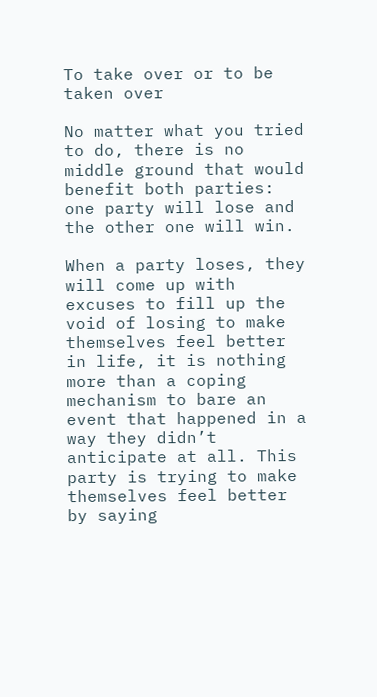To take over or to be taken over

No matter what you tried to do, there is no middle ground that would benefit both parties: one party will lose and the other one will win.

When a party loses, they will come up with excuses to fill up the void of losing to make themselves feel better in life, it is nothing more than a coping mechanism to bare an event that happened in a way they didn’t anticipate at all. This party is trying to make themselves feel better by saying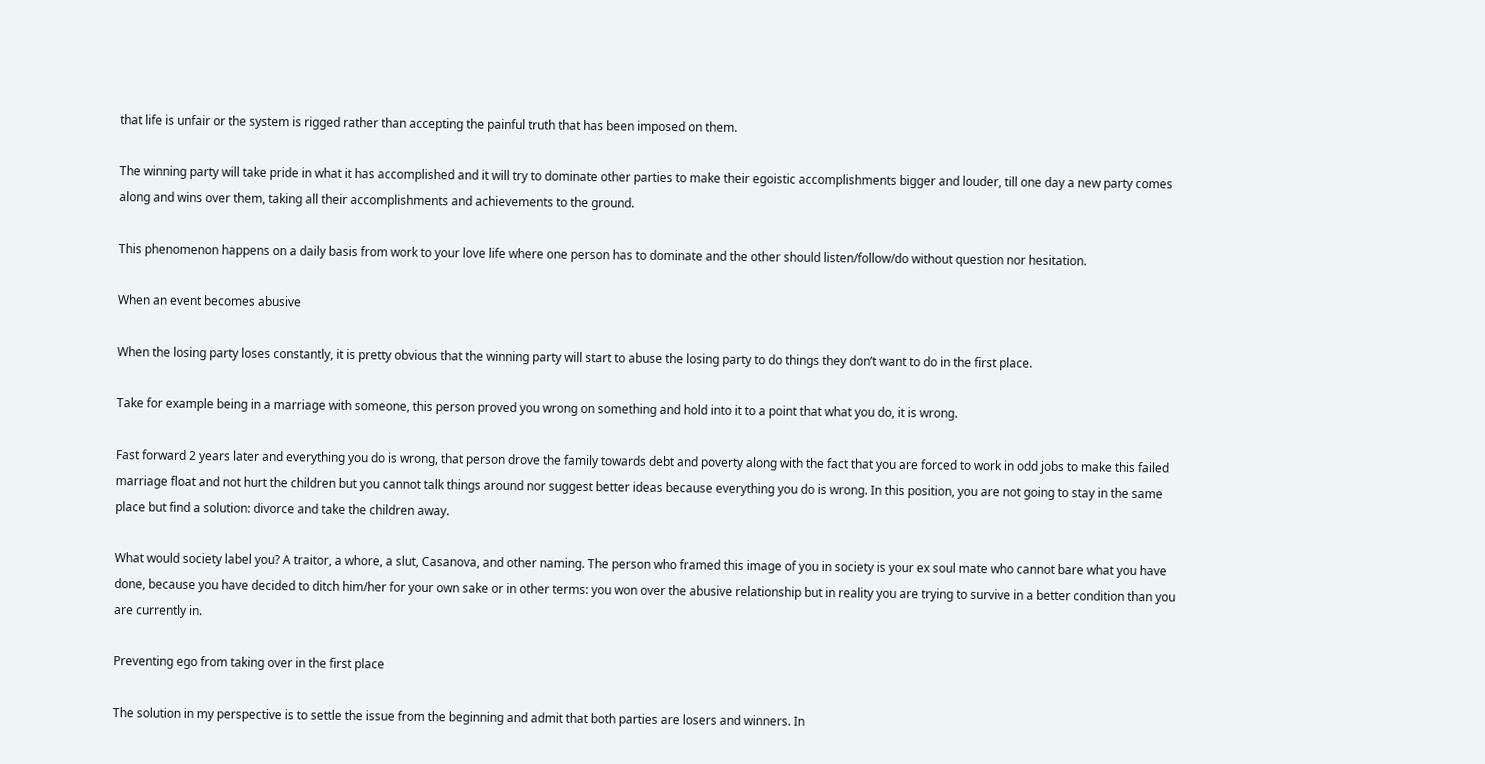that life is unfair or the system is rigged rather than accepting the painful truth that has been imposed on them.

The winning party will take pride in what it has accomplished and it will try to dominate other parties to make their egoistic accomplishments bigger and louder, till one day a new party comes along and wins over them, taking all their accomplishments and achievements to the ground.

This phenomenon happens on a daily basis from work to your love life where one person has to dominate and the other should listen/follow/do without question nor hesitation.

When an event becomes abusive

When the losing party loses constantly, it is pretty obvious that the winning party will start to abuse the losing party to do things they don’t want to do in the first place.

Take for example being in a marriage with someone, this person proved you wrong on something and hold into it to a point that what you do, it is wrong.

Fast forward 2 years later and everything you do is wrong, that person drove the family towards debt and poverty along with the fact that you are forced to work in odd jobs to make this failed marriage float and not hurt the children but you cannot talk things around nor suggest better ideas because everything you do is wrong. In this position, you are not going to stay in the same place but find a solution: divorce and take the children away.

What would society label you? A traitor, a whore, a slut, Casanova, and other naming. The person who framed this image of you in society is your ex soul mate who cannot bare what you have done, because you have decided to ditch him/her for your own sake or in other terms: you won over the abusive relationship but in reality you are trying to survive in a better condition than you are currently in.

Preventing ego from taking over in the first place

The solution in my perspective is to settle the issue from the beginning and admit that both parties are losers and winners. In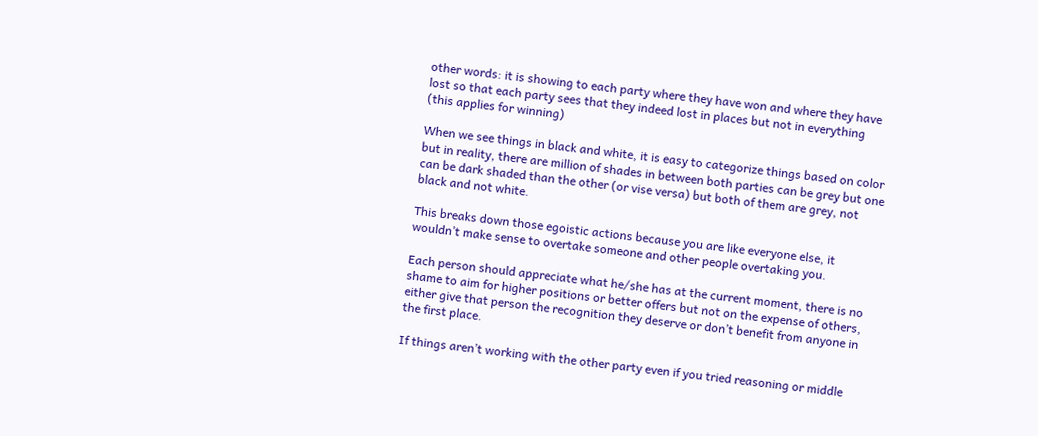other words: it is showing to each party where they have won and where they have lost so that each party sees that they indeed lost in places but not in everything (this applies for winning)

When we see things in black and white, it is easy to categorize things based on color but in reality, there are million of shades in between both parties can be grey but one can be dark shaded than the other (or vise versa) but both of them are grey, not black and not white.

This breaks down those egoistic actions because you are like everyone else, it wouldn’t make sense to overtake someone and other people overtaking you.

Each person should appreciate what he/she has at the current moment, there is no shame to aim for higher positions or better offers but not on the expense of others, either give that person the recognition they deserve or don’t benefit from anyone in the first place.

If things aren’t working with the other party even if you tried reasoning or middle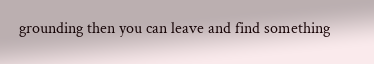grounding then you can leave and find something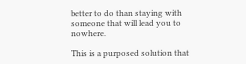better to do than staying with someone that will lead you to nowhere.

This is a purposed solution that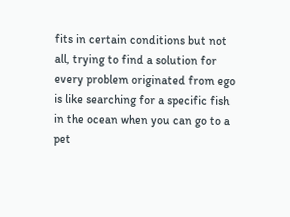fits in certain conditions but not all, trying to find a solution for every problem originated from ego is like searching for a specific fish in the ocean when you can go to a pet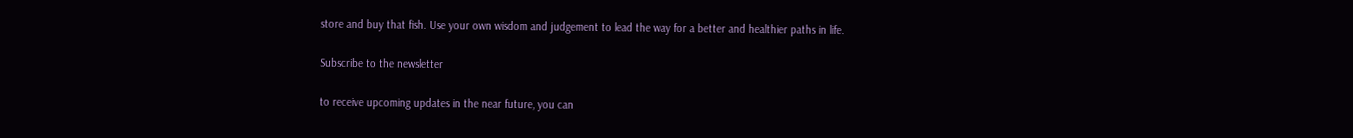store and buy that fish. Use your own wisdom and judgement to lead the way for a better and healthier paths in life.

Subscribe to the newsletter

to receive upcoming updates in the near future, you can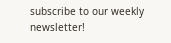subscribe to our weekly newsletter!